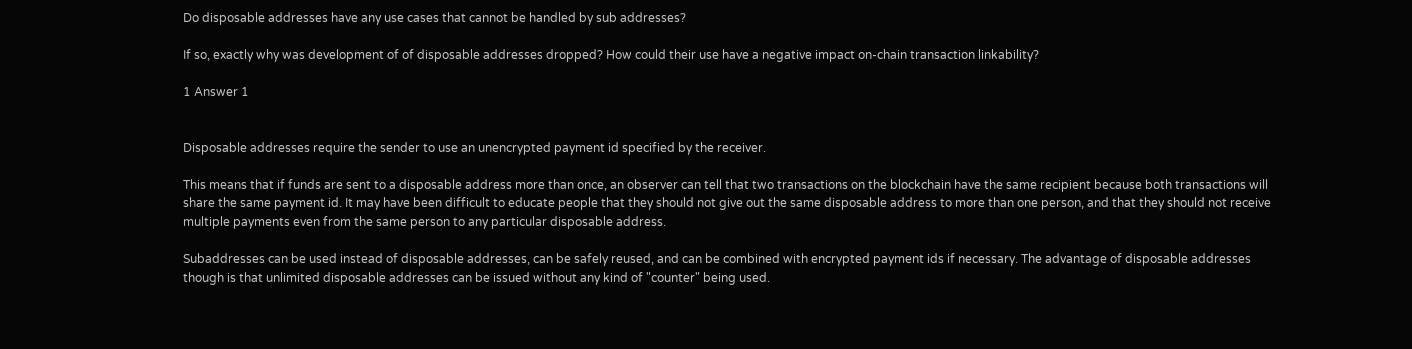Do disposable addresses have any use cases that cannot be handled by sub addresses?

If so, exactly why was development of of disposable addresses dropped? How could their use have a negative impact on-chain transaction linkability?

1 Answer 1


Disposable addresses require the sender to use an unencrypted payment id specified by the receiver.

This means that if funds are sent to a disposable address more than once, an observer can tell that two transactions on the blockchain have the same recipient because both transactions will share the same payment id. It may have been difficult to educate people that they should not give out the same disposable address to more than one person, and that they should not receive multiple payments even from the same person to any particular disposable address.

Subaddresses can be used instead of disposable addresses, can be safely reused, and can be combined with encrypted payment ids if necessary. The advantage of disposable addresses though is that unlimited disposable addresses can be issued without any kind of "counter" being used.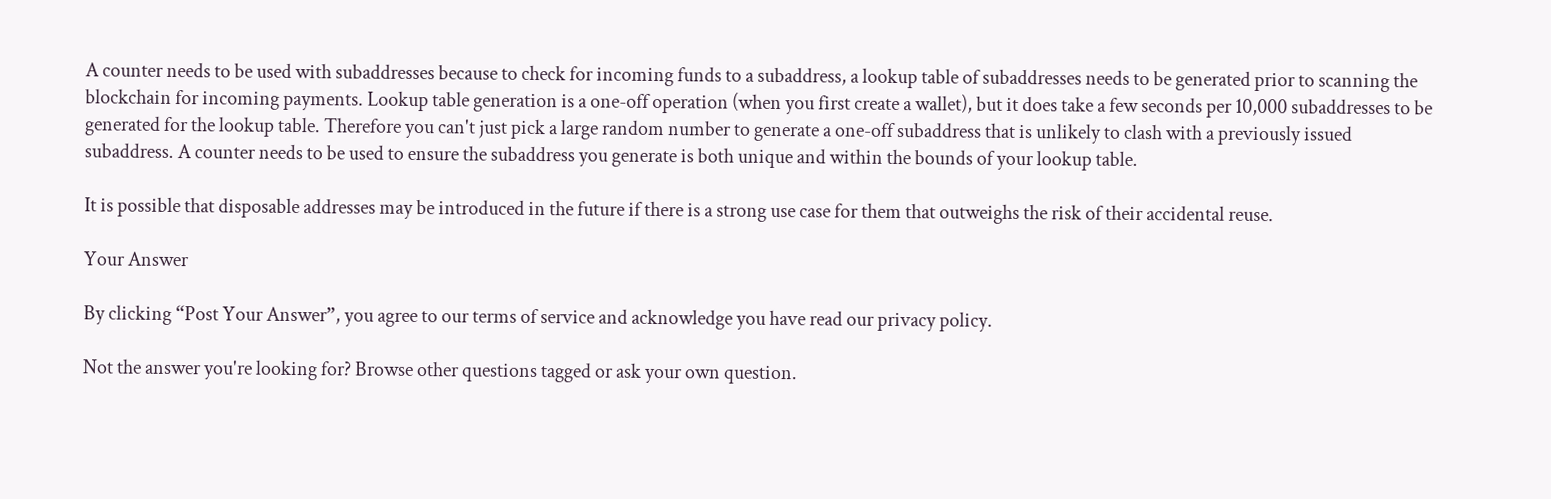A counter needs to be used with subaddresses because to check for incoming funds to a subaddress, a lookup table of subaddresses needs to be generated prior to scanning the blockchain for incoming payments. Lookup table generation is a one-off operation (when you first create a wallet), but it does take a few seconds per 10,000 subaddresses to be generated for the lookup table. Therefore you can't just pick a large random number to generate a one-off subaddress that is unlikely to clash with a previously issued subaddress. A counter needs to be used to ensure the subaddress you generate is both unique and within the bounds of your lookup table.

It is possible that disposable addresses may be introduced in the future if there is a strong use case for them that outweighs the risk of their accidental reuse.

Your Answer

By clicking “Post Your Answer”, you agree to our terms of service and acknowledge you have read our privacy policy.

Not the answer you're looking for? Browse other questions tagged or ask your own question.